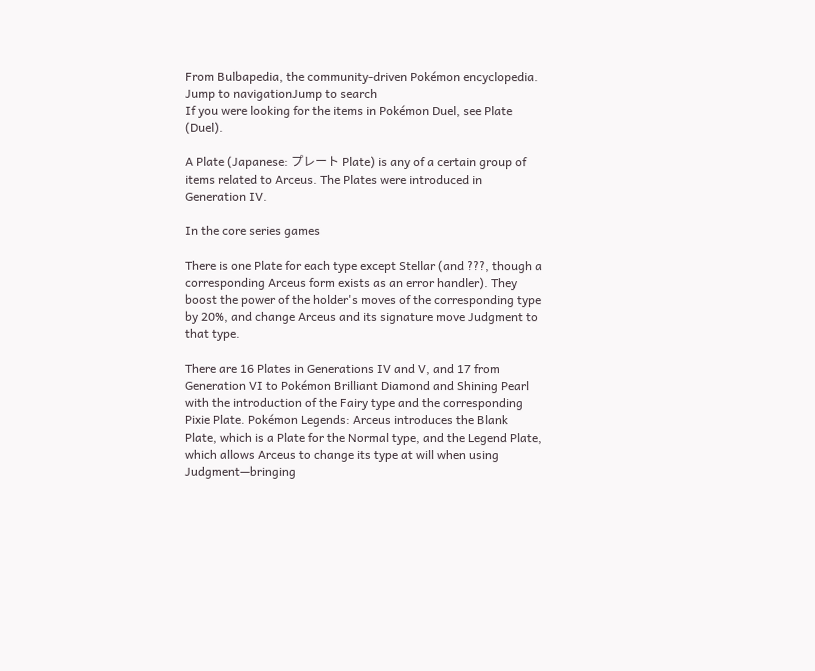From Bulbapedia, the community-driven Pokémon encyclopedia.
Jump to navigationJump to search
If you were looking for the items in Pokémon Duel, see Plate (Duel).

A Plate (Japanese: プレート Plate) is any of a certain group of items related to Arceus. The Plates were introduced in Generation IV.

In the core series games

There is one Plate for each type except Stellar (and ???, though a corresponding Arceus form exists as an error handler). They boost the power of the holder's moves of the corresponding type by 20%, and change Arceus and its signature move Judgment to that type.

There are 16 Plates in Generations IV and V, and 17 from Generation VI to Pokémon Brilliant Diamond and Shining Pearl with the introduction of the Fairy type and the corresponding Pixie Plate. Pokémon Legends: Arceus introduces the Blank Plate, which is a Plate for the Normal type, and the Legend Plate, which allows Arceus to change its type at will when using Judgment—bringing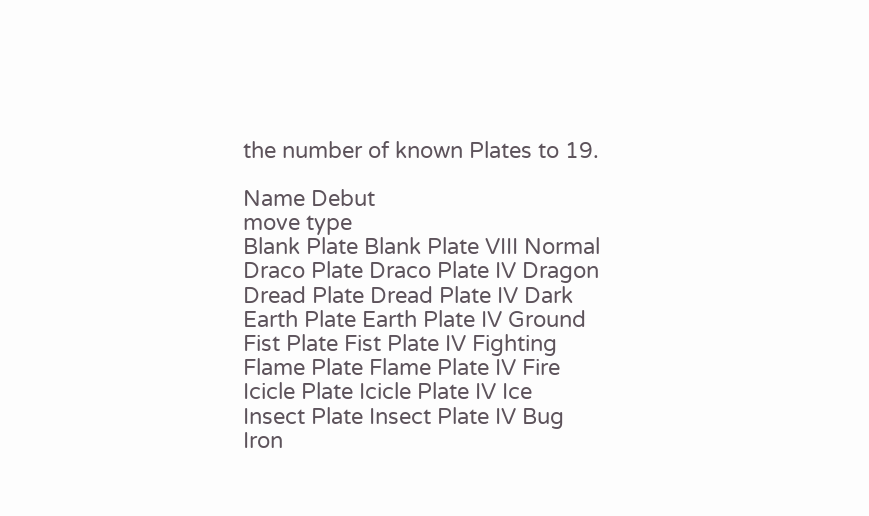the number of known Plates to 19.

Name Debut
move type
Blank Plate Blank Plate VIII Normal
Draco Plate Draco Plate IV Dragon
Dread Plate Dread Plate IV Dark
Earth Plate Earth Plate IV Ground
Fist Plate Fist Plate IV Fighting
Flame Plate Flame Plate IV Fire
Icicle Plate Icicle Plate IV Ice
Insect Plate Insect Plate IV Bug
Iron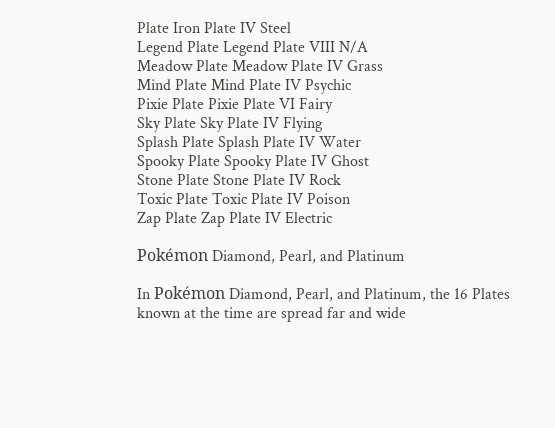Plate Iron Plate IV Steel
Legend Plate Legend Plate VIII N/A
Meadow Plate Meadow Plate IV Grass
Mind Plate Mind Plate IV Psychic
Pixie Plate Pixie Plate VI Fairy
Sky Plate Sky Plate IV Flying
Splash Plate Splash Plate IV Water
Spooky Plate Spooky Plate IV Ghost
Stone Plate Stone Plate IV Rock
Toxic Plate Toxic Plate IV Poison
Zap Plate Zap Plate IV Electric

Pokémon Diamond, Pearl, and Platinum

In Pokémon Diamond, Pearl, and Platinum, the 16 Plates known at the time are spread far and wide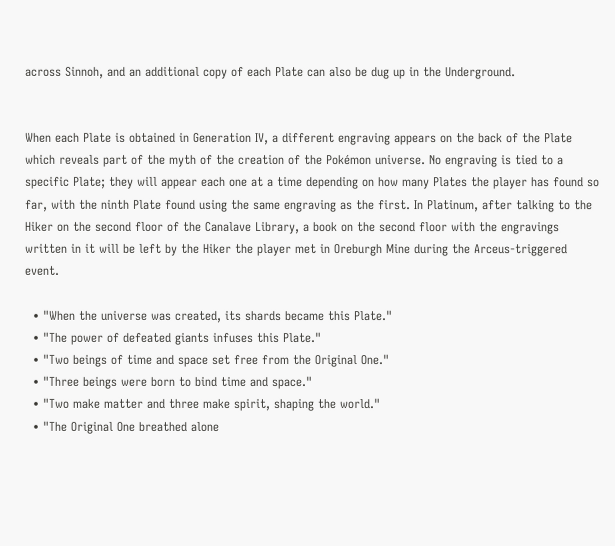across Sinnoh, and an additional copy of each Plate can also be dug up in the Underground.


When each Plate is obtained in Generation IV, a different engraving appears on the back of the Plate which reveals part of the myth of the creation of the Pokémon universe. No engraving is tied to a specific Plate; they will appear each one at a time depending on how many Plates the player has found so far, with the ninth Plate found using the same engraving as the first. In Platinum, after talking to the Hiker on the second floor of the Canalave Library, a book on the second floor with the engravings written in it will be left by the Hiker the player met in Oreburgh Mine during the Arceus-triggered event.

  • "When the universe was created, its shards became this Plate."
  • "The power of defeated giants infuses this Plate."
  • "Two beings of time and space set free from the Original One."
  • "Three beings were born to bind time and space."
  • "Two make matter and three make spirit, shaping the world."
  • "The Original One breathed alone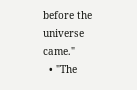before the universe came."
  • "The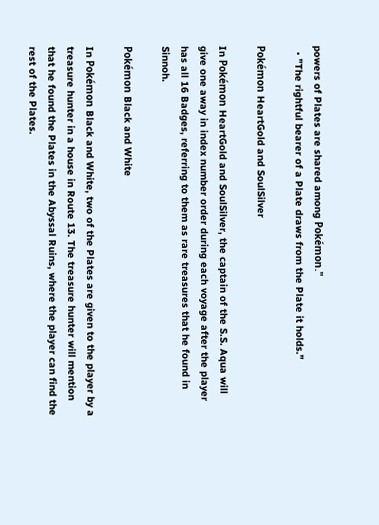powers of Plates are shared among Pokémon."
  • "The rightful bearer of a Plate draws from the Plate it holds."

Pokémon HeartGold and SoulSilver

In Pokémon HeartGold and SoulSilver, the captain of the S.S. Aqua will give one away in index number order during each voyage after the player has all 16 Badges, referring to them as rare treasures that he found in Sinnoh.

Pokémon Black and White

In Pokémon Black and White, two of the Plates are given to the player by a treasure hunter in a house in Route 13. The treasure hunter will mention that he found the Plates in the Abyssal Ruins, where the player can find the rest of the Plates.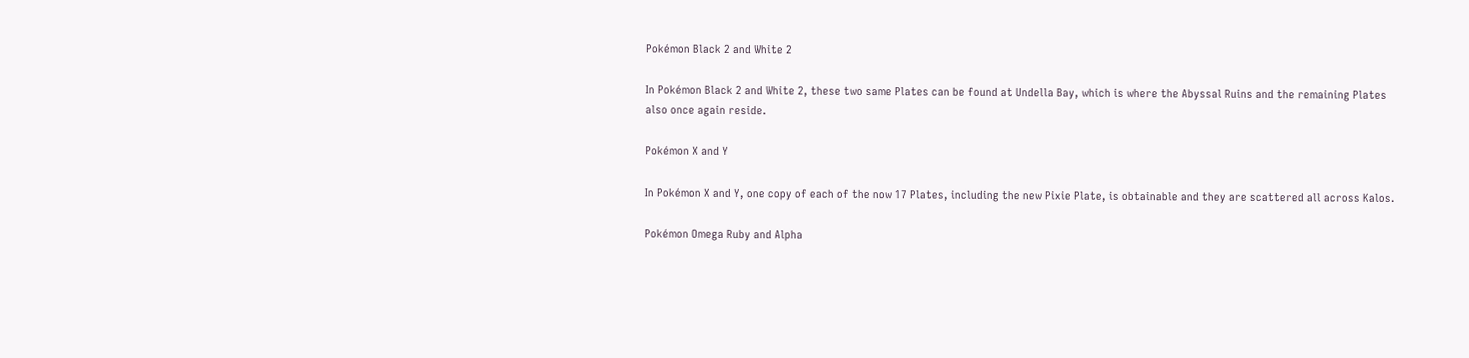Pokémon Black 2 and White 2

In Pokémon Black 2 and White 2, these two same Plates can be found at Undella Bay, which is where the Abyssal Ruins and the remaining Plates also once again reside.

Pokémon X and Y

In Pokémon X and Y, one copy of each of the now 17 Plates, including the new Pixie Plate, is obtainable and they are scattered all across Kalos.

Pokémon Omega Ruby and Alpha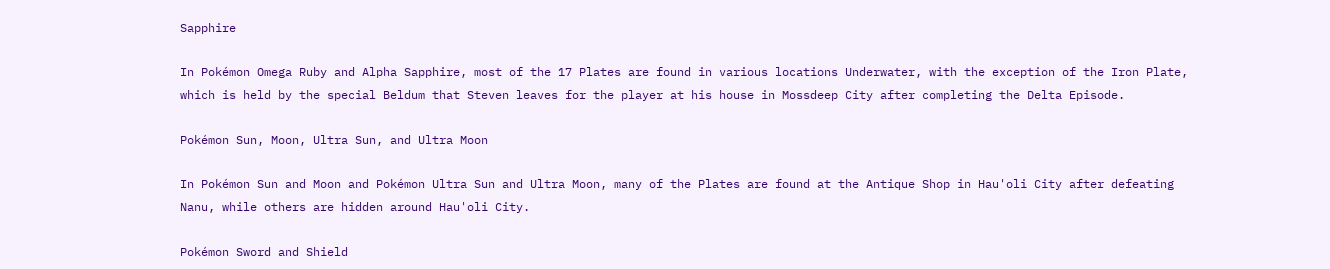Sapphire

In Pokémon Omega Ruby and Alpha Sapphire, most of the 17 Plates are found in various locations Underwater, with the exception of the Iron Plate, which is held by the special Beldum that Steven leaves for the player at his house in Mossdeep City after completing the Delta Episode.

Pokémon Sun, Moon, Ultra Sun, and Ultra Moon

In Pokémon Sun and Moon and Pokémon Ultra Sun and Ultra Moon, many of the Plates are found at the Antique Shop in Hau'oli City after defeating Nanu, while others are hidden around Hau'oli City.

Pokémon Sword and Shield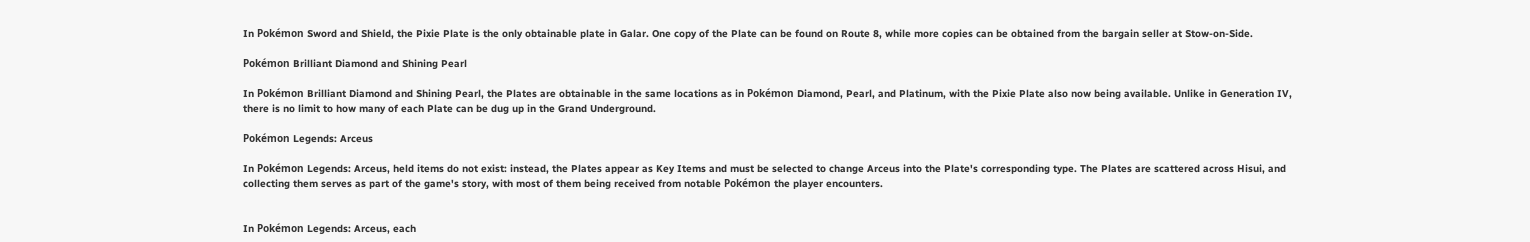In Pokémon Sword and Shield, the Pixie Plate is the only obtainable plate in Galar. One copy of the Plate can be found on Route 8, while more copies can be obtained from the bargain seller at Stow-on-Side.

Pokémon Brilliant Diamond and Shining Pearl

In Pokémon Brilliant Diamond and Shining Pearl, the Plates are obtainable in the same locations as in Pokémon Diamond, Pearl, and Platinum, with the Pixie Plate also now being available. Unlike in Generation IV, there is no limit to how many of each Plate can be dug up in the Grand Underground.

Pokémon Legends: Arceus

In Pokémon Legends: Arceus, held items do not exist: instead, the Plates appear as Key Items and must be selected to change Arceus into the Plate's corresponding type. The Plates are scattered across Hisui, and collecting them serves as part of the game's story, with most of them being received from notable Pokémon the player encounters.


In Pokémon Legends: Arceus, each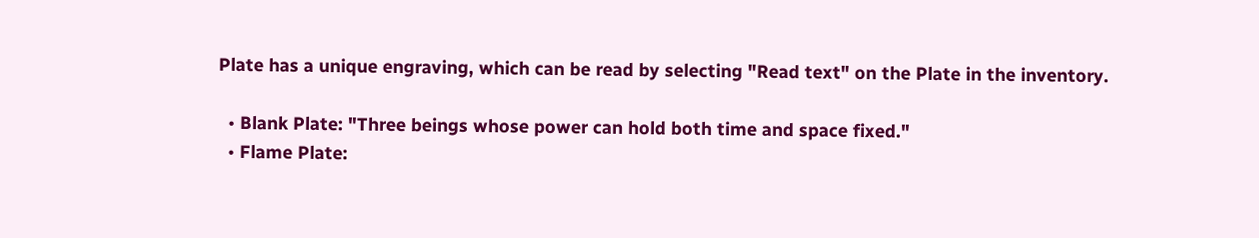Plate has a unique engraving, which can be read by selecting "Read text" on the Plate in the inventory.

  • Blank Plate: "Three beings whose power can hold both time and space fixed."
  • Flame Plate: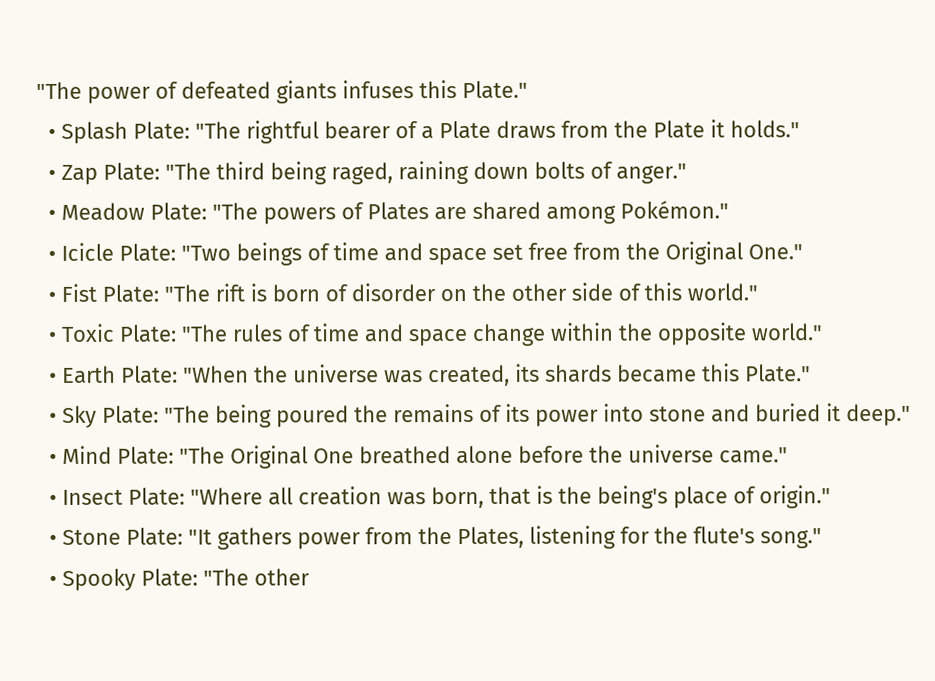"The power of defeated giants infuses this Plate."
  • Splash Plate: "The rightful bearer of a Plate draws from the Plate it holds."
  • Zap Plate: "The third being raged, raining down bolts of anger."
  • Meadow Plate: "The powers of Plates are shared among Pokémon."
  • Icicle Plate: "Two beings of time and space set free from the Original One."
  • Fist Plate: "The rift is born of disorder on the other side of this world."
  • Toxic Plate: "The rules of time and space change within the opposite world."
  • Earth Plate: "When the universe was created, its shards became this Plate."
  • Sky Plate: "The being poured the remains of its power into stone and buried it deep."
  • Mind Plate: "The Original One breathed alone before the universe came."
  • Insect Plate: "Where all creation was born, that is the being's place of origin."
  • Stone Plate: "It gathers power from the Plates, listening for the flute's song."
  • Spooky Plate: "The other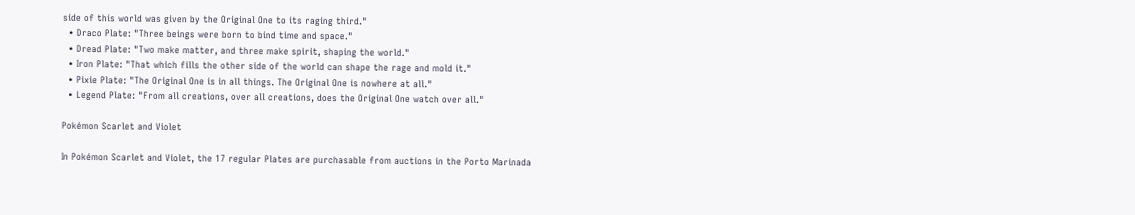side of this world was given by the Original One to its raging third."
  • Draco Plate: "Three beings were born to bind time and space."
  • Dread Plate: "Two make matter, and three make spirit, shaping the world."
  • Iron Plate: "That which fills the other side of the world can shape the rage and mold it."
  • Pixie Plate: "The Original One is in all things. The Original One is nowhere at all."
  • Legend Plate: "From all creations, over all creations, does the Original One watch over all."

Pokémon Scarlet and Violet

In Pokémon Scarlet and Violet, the 17 regular Plates are purchasable from auctions in the Porto Marinada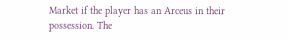Market if the player has an Arceus in their possession. The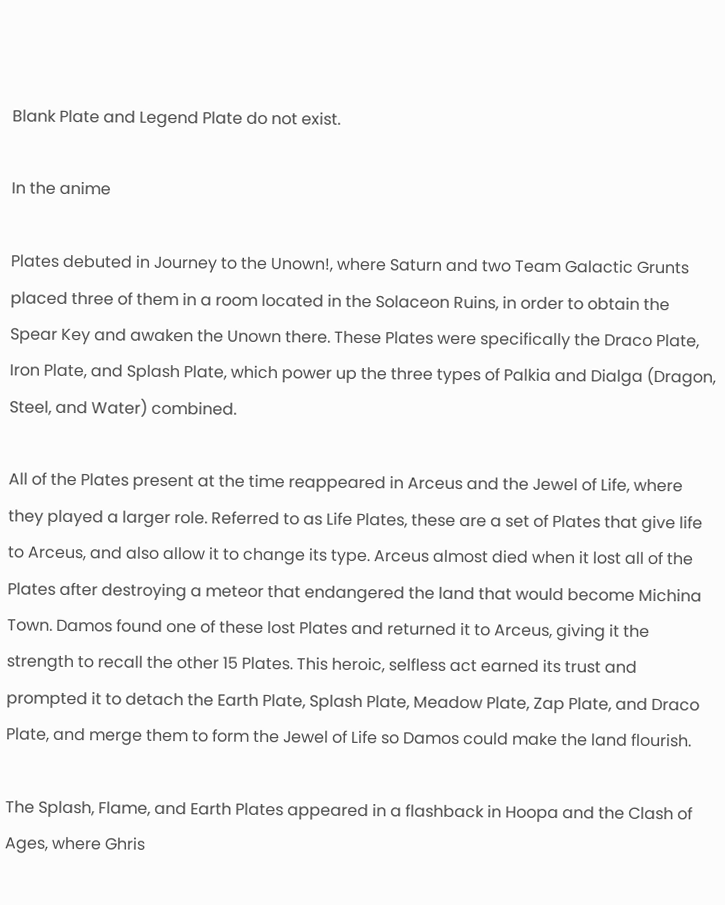Blank Plate and Legend Plate do not exist.

In the anime

Plates debuted in Journey to the Unown!, where Saturn and two Team Galactic Grunts placed three of them in a room located in the Solaceon Ruins, in order to obtain the Spear Key and awaken the Unown there. These Plates were specifically the Draco Plate, Iron Plate, and Splash Plate, which power up the three types of Palkia and Dialga (Dragon, Steel, and Water) combined.

All of the Plates present at the time reappeared in Arceus and the Jewel of Life, where they played a larger role. Referred to as Life Plates, these are a set of Plates that give life to Arceus, and also allow it to change its type. Arceus almost died when it lost all of the Plates after destroying a meteor that endangered the land that would become Michina Town. Damos found one of these lost Plates and returned it to Arceus, giving it the strength to recall the other 15 Plates. This heroic, selfless act earned its trust and prompted it to detach the Earth Plate, Splash Plate, Meadow Plate, Zap Plate, and Draco Plate, and merge them to form the Jewel of Life so Damos could make the land flourish.

The Splash, Flame, and Earth Plates appeared in a flashback in Hoopa and the Clash of Ages, where Ghris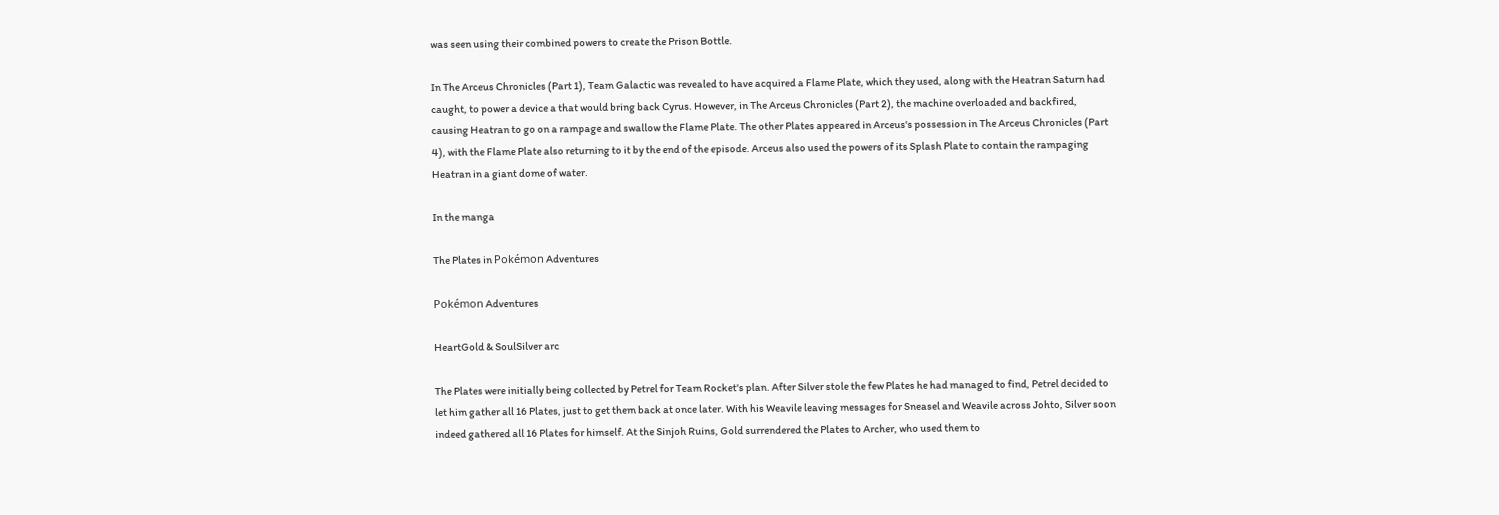was seen using their combined powers to create the Prison Bottle.

In The Arceus Chronicles (Part 1), Team Galactic was revealed to have acquired a Flame Plate, which they used, along with the Heatran Saturn had caught, to power a device a that would bring back Cyrus. However, in The Arceus Chronicles (Part 2), the machine overloaded and backfired, causing Heatran to go on a rampage and swallow the Flame Plate. The other Plates appeared in Arceus's possession in The Arceus Chronicles (Part 4), with the Flame Plate also returning to it by the end of the episode. Arceus also used the powers of its Splash Plate to contain the rampaging Heatran in a giant dome of water.

In the manga

The Plates in Pokémon Adventures

Pokémon Adventures

HeartGold & SoulSilver arc

The Plates were initially being collected by Petrel for Team Rocket's plan. After Silver stole the few Plates he had managed to find, Petrel decided to let him gather all 16 Plates, just to get them back at once later. With his Weavile leaving messages for Sneasel and Weavile across Johto, Silver soon indeed gathered all 16 Plates for himself. At the Sinjoh Ruins, Gold surrendered the Plates to Archer, who used them to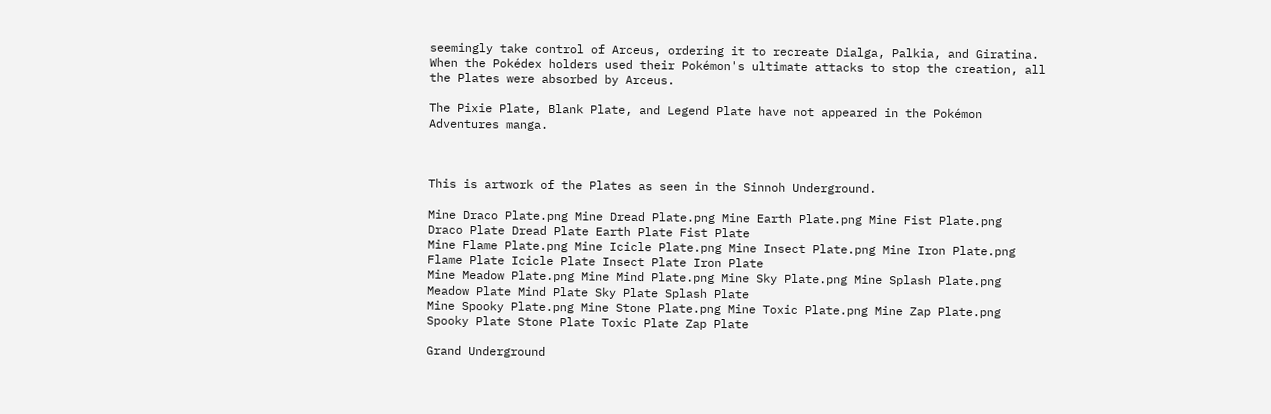seemingly take control of Arceus, ordering it to recreate Dialga, Palkia, and Giratina. When the Pokédex holders used their Pokémon's ultimate attacks to stop the creation, all the Plates were absorbed by Arceus.

The Pixie Plate, Blank Plate, and Legend Plate have not appeared in the Pokémon Adventures manga.



This is artwork of the Plates as seen in the Sinnoh Underground.

Mine Draco Plate.png Mine Dread Plate.png Mine Earth Plate.png Mine Fist Plate.png
Draco Plate Dread Plate Earth Plate Fist Plate
Mine Flame Plate.png Mine Icicle Plate.png Mine Insect Plate.png Mine Iron Plate.png
Flame Plate Icicle Plate Insect Plate Iron Plate
Mine Meadow Plate.png Mine Mind Plate.png Mine Sky Plate.png Mine Splash Plate.png
Meadow Plate Mind Plate Sky Plate Splash Plate
Mine Spooky Plate.png Mine Stone Plate.png Mine Toxic Plate.png Mine Zap Plate.png
Spooky Plate Stone Plate Toxic Plate Zap Plate

Grand Underground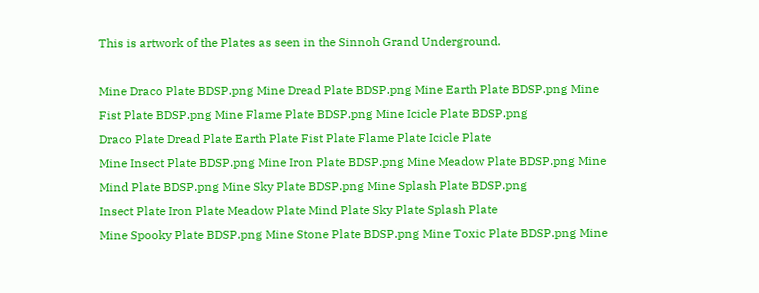This is artwork of the Plates as seen in the Sinnoh Grand Underground.

Mine Draco Plate BDSP.png Mine Dread Plate BDSP.png Mine Earth Plate BDSP.png Mine Fist Plate BDSP.png Mine Flame Plate BDSP.png Mine Icicle Plate BDSP.png
Draco Plate Dread Plate Earth Plate Fist Plate Flame Plate Icicle Plate
Mine Insect Plate BDSP.png Mine Iron Plate BDSP.png Mine Meadow Plate BDSP.png Mine Mind Plate BDSP.png Mine Sky Plate BDSP.png Mine Splash Plate BDSP.png
Insect Plate Iron Plate Meadow Plate Mind Plate Sky Plate Splash Plate
Mine Spooky Plate BDSP.png Mine Stone Plate BDSP.png Mine Toxic Plate BDSP.png Mine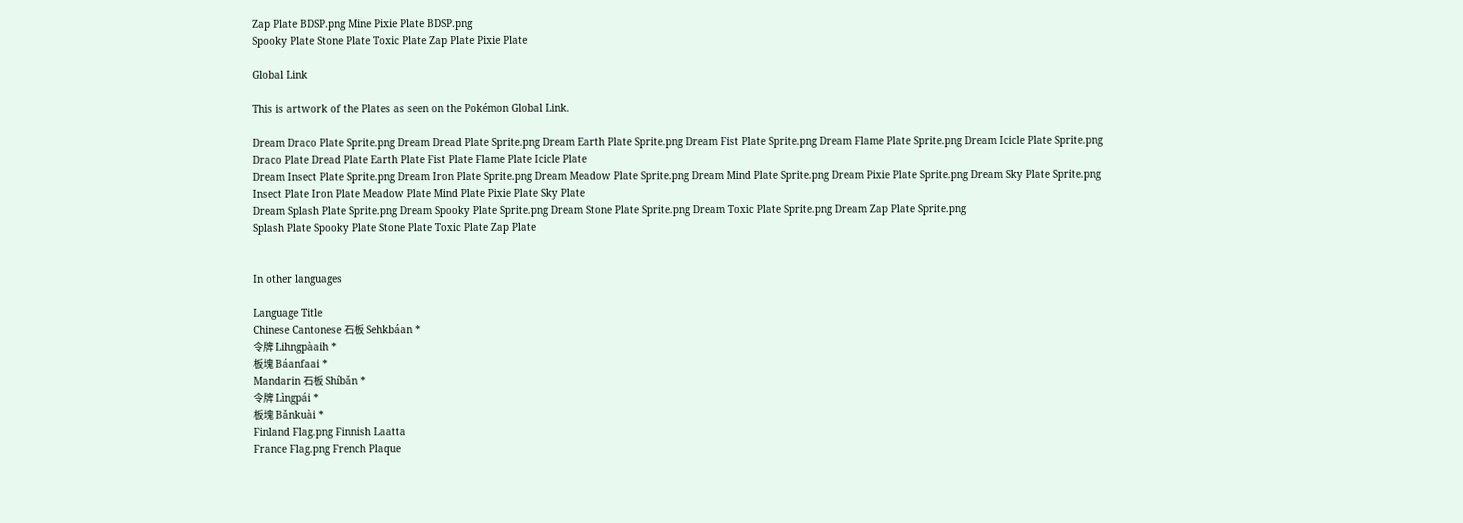Zap Plate BDSP.png Mine Pixie Plate BDSP.png
Spooky Plate Stone Plate Toxic Plate Zap Plate Pixie Plate

Global Link

This is artwork of the Plates as seen on the Pokémon Global Link.

Dream Draco Plate Sprite.png Dream Dread Plate Sprite.png Dream Earth Plate Sprite.png Dream Fist Plate Sprite.png Dream Flame Plate Sprite.png Dream Icicle Plate Sprite.png
Draco Plate Dread Plate Earth Plate Fist Plate Flame Plate Icicle Plate
Dream Insect Plate Sprite.png Dream Iron Plate Sprite.png Dream Meadow Plate Sprite.png Dream Mind Plate Sprite.png Dream Pixie Plate Sprite.png Dream Sky Plate Sprite.png
Insect Plate Iron Plate Meadow Plate Mind Plate Pixie Plate Sky Plate
Dream Splash Plate Sprite.png Dream Spooky Plate Sprite.png Dream Stone Plate Sprite.png Dream Toxic Plate Sprite.png Dream Zap Plate Sprite.png
Splash Plate Spooky Plate Stone Plate Toxic Plate Zap Plate


In other languages

Language Title
Chinese Cantonese 石板 Sehkbáan *
令牌 Lihngpàaih *
板塊 Báanfaai *
Mandarin 石板 Shíbǎn *
令牌 Lìngpái *
板塊 Bǎnkuài *
Finland Flag.png Finnish Laatta
France Flag.png French Plaque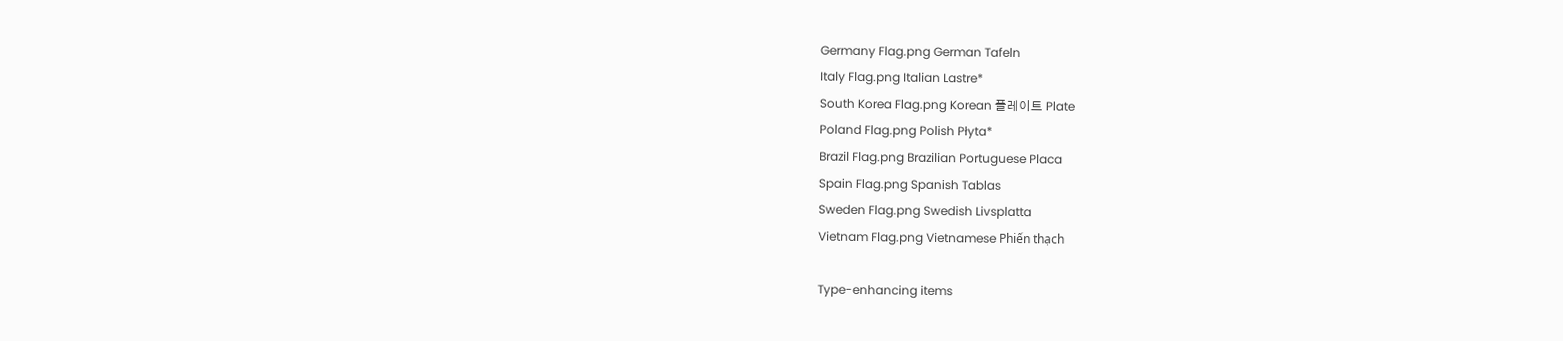Germany Flag.png German Tafeln
Italy Flag.png Italian Lastre*
South Korea Flag.png Korean 플레이트 Plate
Poland Flag.png Polish Płyta*
Brazil Flag.png Brazilian Portuguese Placa
Spain Flag.png Spanish Tablas
Sweden Flag.png Swedish Livsplatta
Vietnam Flag.png Vietnamese Phiến thạch

Type-enhancing items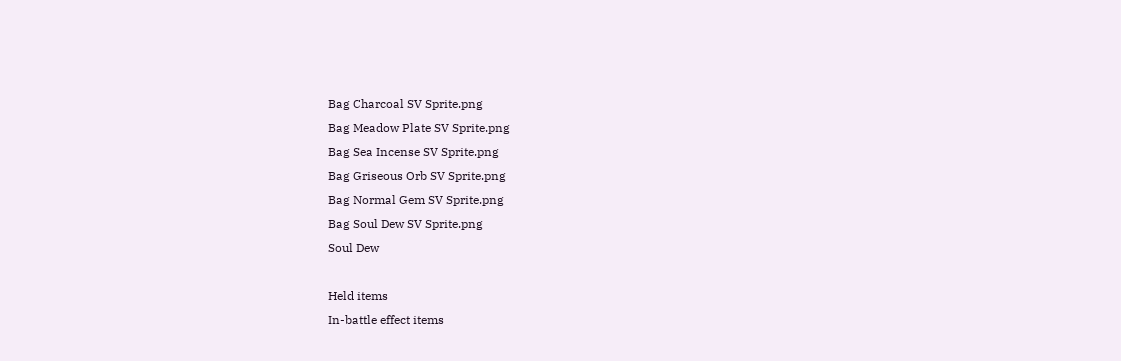Bag Charcoal SV Sprite.png
Bag Meadow Plate SV Sprite.png
Bag Sea Incense SV Sprite.png
Bag Griseous Orb SV Sprite.png
Bag Normal Gem SV Sprite.png
Bag Soul Dew SV Sprite.png
Soul Dew

Held items
In-battle effect items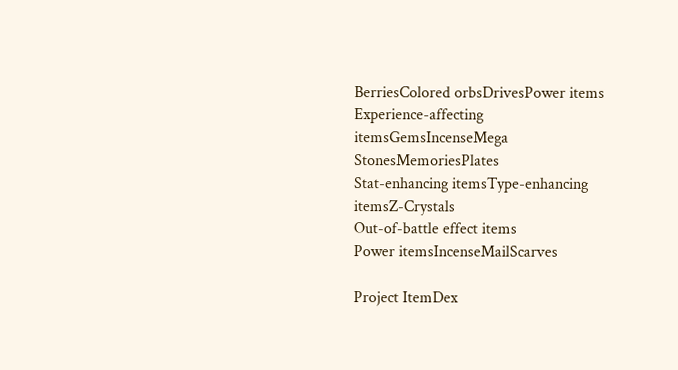BerriesColored orbsDrivesPower items
Experience-affecting itemsGemsIncenseMega StonesMemoriesPlates
Stat-enhancing itemsType-enhancing itemsZ-Crystals
Out-of-battle effect items
Power itemsIncenseMailScarves

Project ItemDex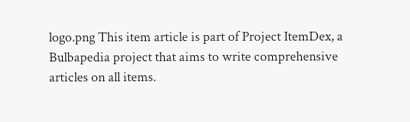logo.png This item article is part of Project ItemDex, a Bulbapedia project that aims to write comprehensive articles on all items.